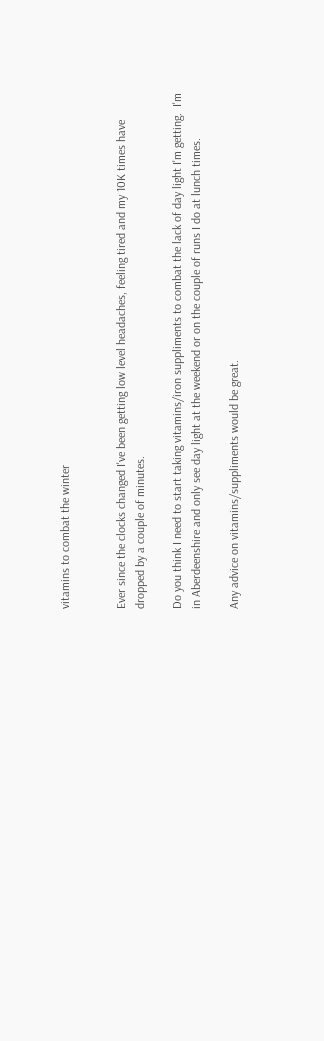vitamins to combat the winter


Ever since the clocks changed I've been getting low level headaches, feeling tired and my 10K times have dropped by a couple of minutes.

Do you think I need to start taking vitamins/iron suppliments to combat the lack of day light I'm getting.  I'm in Aberdeenshire and only see day light at the weekend or on the couple of runs I do at lunch times.

Any advice on vitamins/suppliments would be great.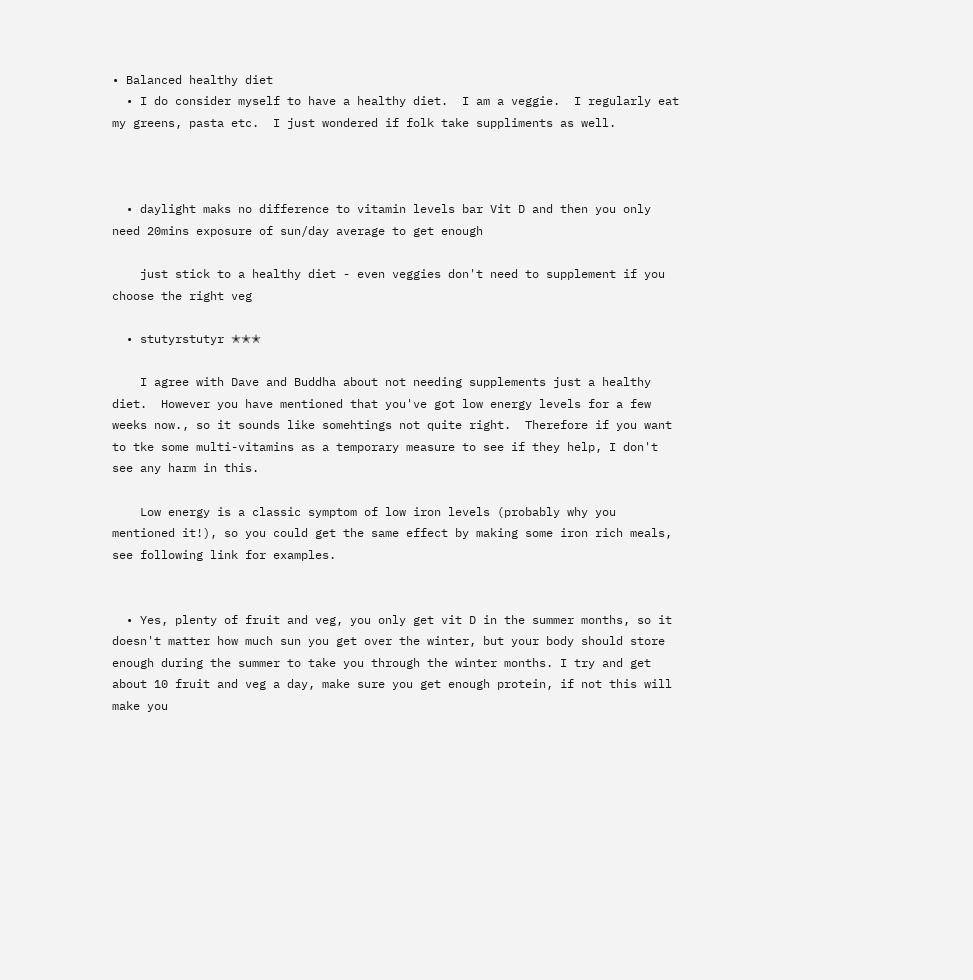• Balanced healthy diet
  • I do consider myself to have a healthy diet.  I am a veggie.  I regularly eat my greens, pasta etc.  I just wondered if folk take suppliments as well.



  • daylight maks no difference to vitamin levels bar Vit D and then you only need 20mins exposure of sun/day average to get enough

    just stick to a healthy diet - even veggies don't need to supplement if you choose the right veg

  • stutyrstutyr ✭✭✭

    I agree with Dave and Buddha about not needing supplements just a healthy diet.  However you have mentioned that you've got low energy levels for a few weeks now., so it sounds like somehtings not quite right.  Therefore if you want to tke some multi-vitamins as a temporary measure to see if they help, I don't see any harm in this.

    Low energy is a classic symptom of low iron levels (probably why you mentioned it!), so you could get the same effect by making some iron rich meals, see following link for examples.


  • Yes, plenty of fruit and veg, you only get vit D in the summer months, so it doesn't matter how much sun you get over the winter, but your body should store enough during the summer to take you through the winter months. I try and get about 10 fruit and veg a day, make sure you get enough protein, if not this will make you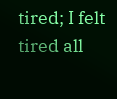tired; I felt tired all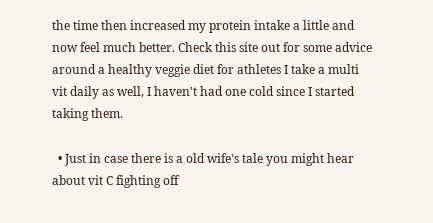the time then increased my protein intake a little and now feel much better. Check this site out for some advice around a healthy veggie diet for athletes I take a multi vit daily as well, I haven't had one cold since I started taking them.

  • Just in case there is a old wife's tale you might hear about vit C fighting off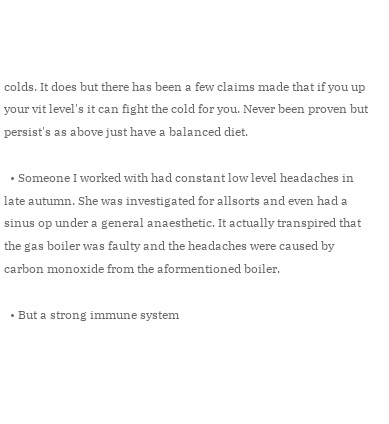colds. It does but there has been a few claims made that if you up your vit level's it can fight the cold for you. Never been proven but persist's as above just have a balanced diet.

  • Someone I worked with had constant low level headaches in late autumn. She was investigated for allsorts and even had a sinus op under a general anaesthetic. It actually transpired that the gas boiler was faulty and the headaches were caused by carbon monoxide from the aformentioned boiler.

  • But a strong immune system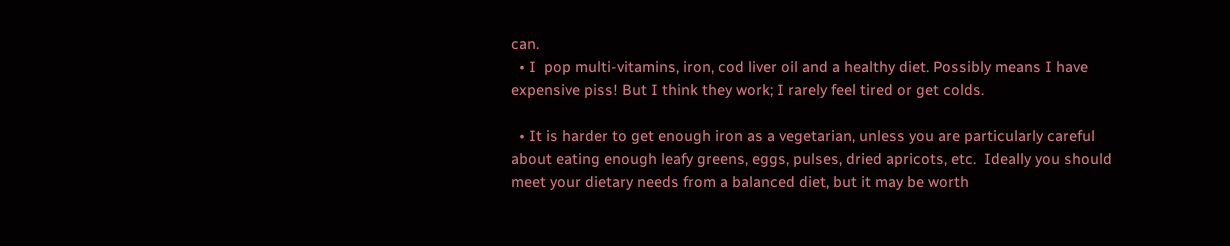can.
  • I  pop multi-vitamins, iron, cod liver oil and a healthy diet. Possibly means I have expensive piss! But I think they work; I rarely feel tired or get colds.

  • It is harder to get enough iron as a vegetarian, unless you are particularly careful about eating enough leafy greens, eggs, pulses, dried apricots, etc.  Ideally you should meet your dietary needs from a balanced diet, but it may be worth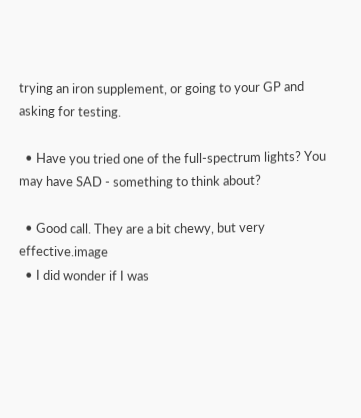trying an iron supplement, or going to your GP and asking for testing.

  • Have you tried one of the full-spectrum lights? You may have SAD - something to think about?

  • Good call. They are a bit chewy, but very effective.image
  • I did wonder if I was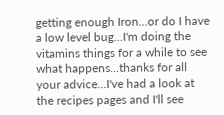getting enough Iron...or do I have a low level bug...I'm doing the vitamins things for a while to see what happens...thanks for all your advice...I've had a look at the recipes pages and I'll see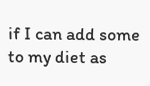if I can add some to my diet as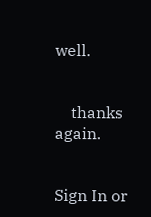well.


    thanks again.


Sign In or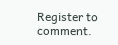Register to comment.